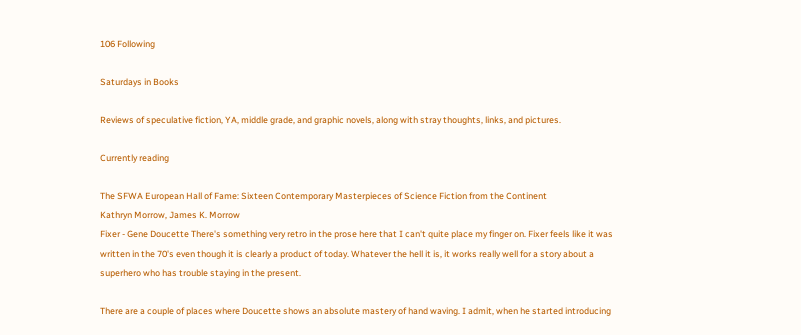106 Following

Saturdays in Books

Reviews of speculative fiction, YA, middle grade, and graphic novels, along with stray thoughts, links, and pictures.

Currently reading

The SFWA European Hall of Fame: Sixteen Contemporary Masterpieces of Science Fiction from the Continent
Kathryn Morrow, James K. Morrow
Fixer - Gene Doucette There's something very retro in the prose here that I can't quite place my finger on. Fixer feels like it was written in the 70's even though it is clearly a product of today. Whatever the hell it is, it works really well for a story about a superhero who has trouble staying in the present.

There are a couple of places where Doucette shows an absolute mastery of hand waving. I admit, when he started introducing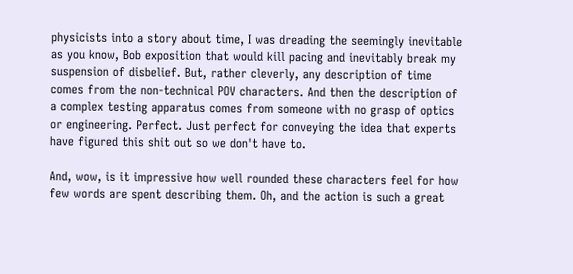physicists into a story about time, I was dreading the seemingly inevitable as you know, Bob exposition that would kill pacing and inevitably break my suspension of disbelief. But, rather cleverly, any description of time comes from the non-technical POV characters. And then the description of a complex testing apparatus comes from someone with no grasp of optics or engineering. Perfect. Just perfect for conveying the idea that experts have figured this shit out so we don't have to.

And, wow, is it impressive how well rounded these characters feel for how few words are spent describing them. Oh, and the action is such a great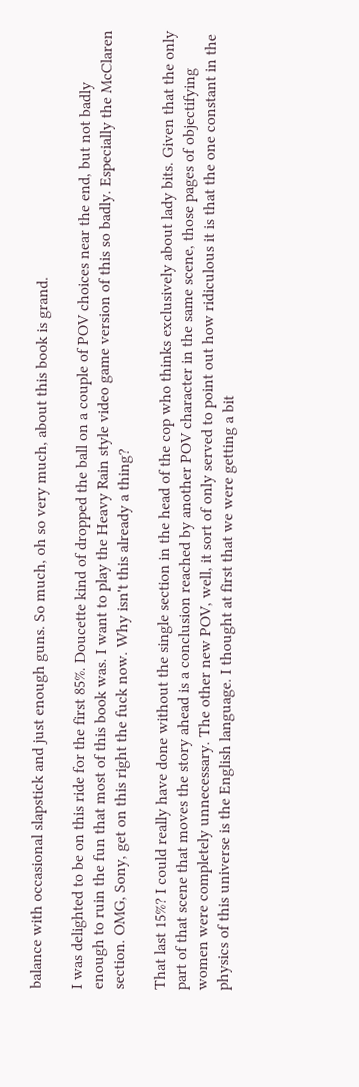balance with occasional slapstick and just enough guns. So much, oh so very much, about this book is grand.

I was delighted to be on this ride for the first 85%. Doucette kind of dropped the ball on a couple of POV choices near the end, but not badly enough to ruin the fun that most of this book was. I want to play the Heavy Rain style video game version of this so badly. Especially the McClaren section. OMG, Sony, get on this right the fuck now. Why isn't this already a thing?

That last 15%? I could really have done without the single section in the head of the cop who thinks exclusively about lady bits. Given that the only part of that scene that moves the story ahead is a conclusion reached by another POV character in the same scene, those pages of objectifying women were completely unnecessary. The other new POV, well, it sort of only served to point out how ridiculous it is that the one constant in the physics of this universe is the English language. I thought at first that we were getting a bit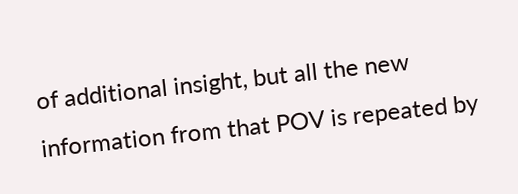of additional insight, but all the new information from that POV is repeated by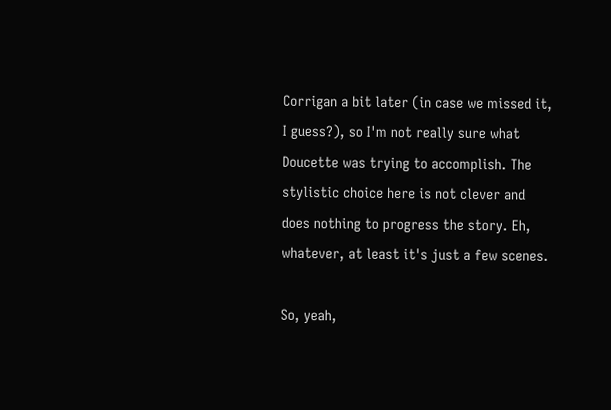Corrigan a bit later (in case we missed it, I guess?), so I'm not really sure what Doucette was trying to accomplish. The stylistic choice here is not clever and does nothing to progress the story. Eh, whatever, at least it's just a few scenes.

So, yeah,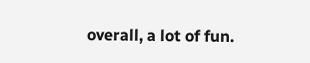overall, a lot of fun.